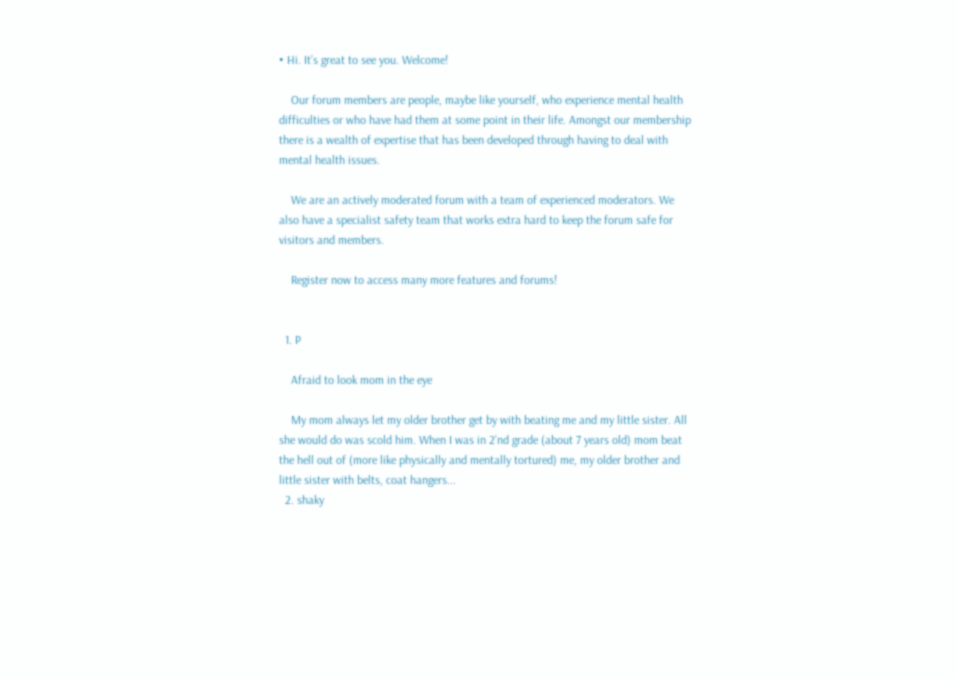• Hi. It’s great to see you. Welcome!

    Our forum members are people, maybe like yourself, who experience mental health difficulties or who have had them at some point in their life. Amongst our membership there is a wealth of expertise that has been developed through having to deal with mental health issues.

    We are an actively moderated forum with a team of experienced moderators. We also have a specialist safety team that works extra hard to keep the forum safe for visitors and members.

    Register now to access many more features and forums!


  1. P

    Afraid to look mom in the eye

    My mom always let my older brother get by with beating me and my little sister. All she would do was scold him. When I was in 2’nd grade (about 7 years old) mom beat the hell out of (more like physically and mentally tortured) me, my older brother and little sister with belts, coat hangers...
  2. shaky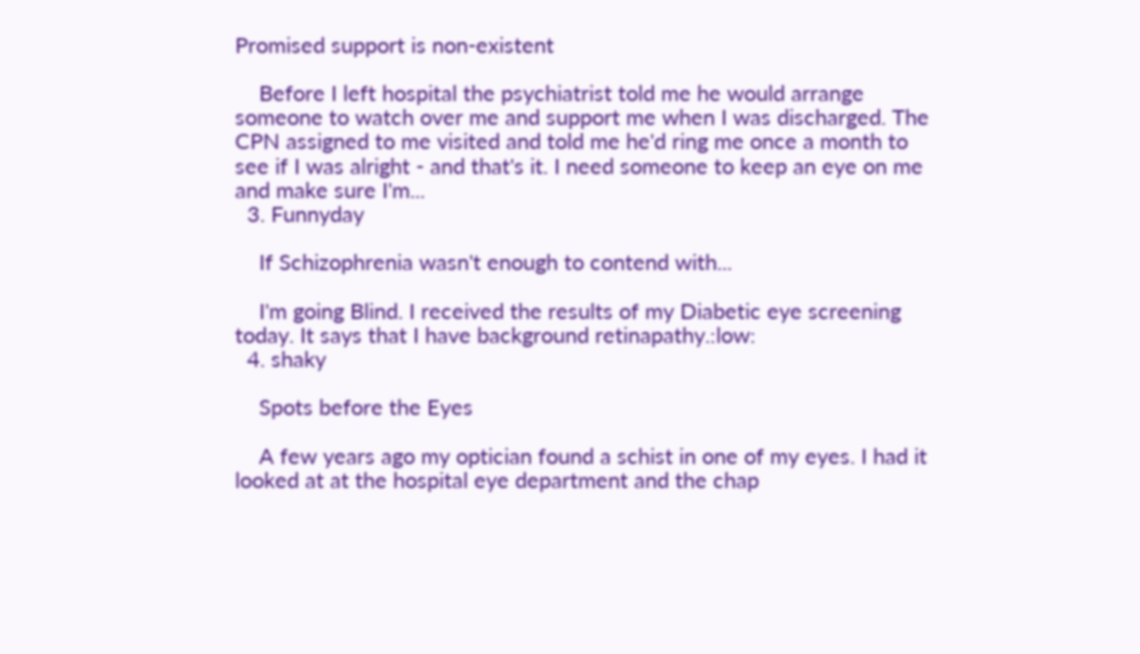Promised support is non-existent

    Before I left hospital the psychiatrist told me he would arrange someone to watch over me and support me when I was discharged. The CPN assigned to me visited and told me he'd ring me once a month to see if I was alright - and that's it. I need someone to keep an eye on me and make sure I'm...
  3. Funnyday

    If Schizophrenia wasn't enough to contend with...

    I'm going Blind. I received the results of my Diabetic eye screening today. It says that I have background retinapathy.:low:
  4. shaky

    Spots before the Eyes

    A few years ago my optician found a schist in one of my eyes. I had it looked at at the hospital eye department and the chap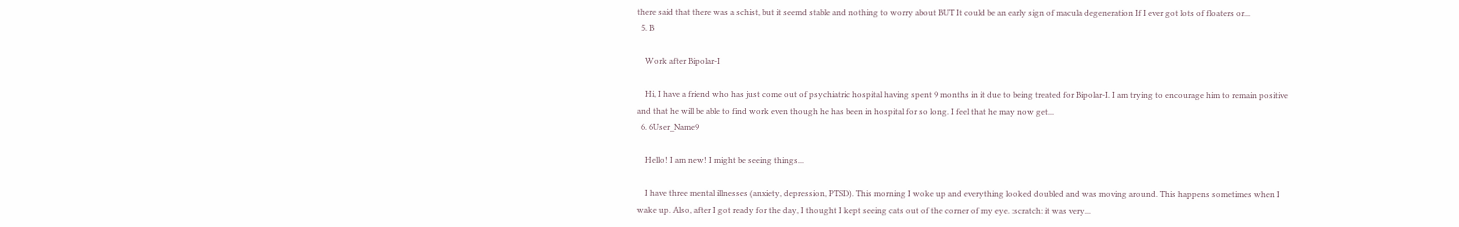there said that there was a schist, but it seemd stable and nothing to worry about BUT It could be an early sign of macula degeneration If I ever got lots of floaters or...
  5. B

    Work after Bipolar-I

    Hi, I have a friend who has just come out of psychiatric hospital having spent 9 months in it due to being treated for Bipolar-I. I am trying to encourage him to remain positive and that he will be able to find work even though he has been in hospital for so long. I feel that he may now get...
  6. 6User_Name9

    Hello! I am new! I might be seeing things...

    I have three mental illnesses (anxiety, depression, PTSD). This morning I woke up and everything looked doubled and was moving around. This happens sometimes when I wake up. Also, after I got ready for the day, I thought I kept seeing cats out of the corner of my eye. :scratch: it was very...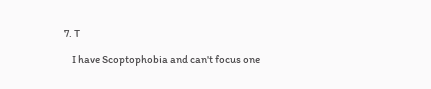7. T

    I have Scoptophobia and can't focus one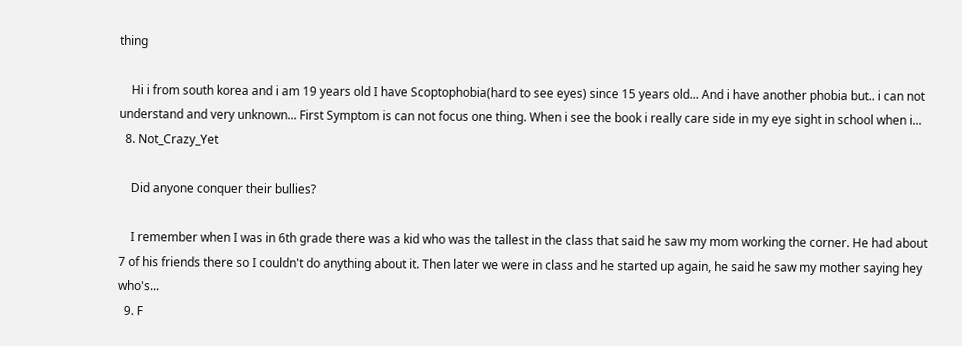thing

    Hi i from south korea and i am 19 years old I have Scoptophobia(hard to see eyes) since 15 years old... And i have another phobia but.. i can not understand and very unknown... First Symptom is can not focus one thing. When i see the book i really care side in my eye sight in school when i...
  8. Not_Crazy_Yet

    Did anyone conquer their bullies?

    I remember when I was in 6th grade there was a kid who was the tallest in the class that said he saw my mom working the corner. He had about 7 of his friends there so I couldn't do anything about it. Then later we were in class and he started up again, he said he saw my mother saying hey who's...
  9. F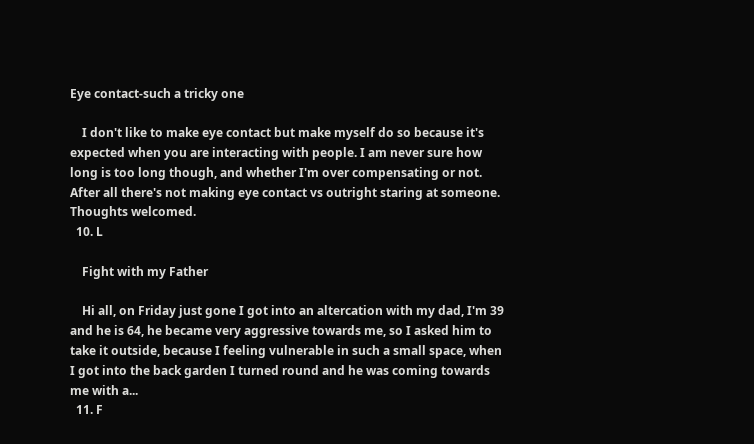Eye contact-such a tricky one

    I don't like to make eye contact but make myself do so because it's expected when you are interacting with people. I am never sure how long is too long though, and whether I'm over compensating or not. After all there's not making eye contact vs outright staring at someone. Thoughts welcomed.
  10. L

    Fight with my Father

    Hi all, on Friday just gone I got into an altercation with my dad, I'm 39 and he is 64, he became very aggressive towards me, so I asked him to take it outside, because I feeling vulnerable in such a small space, when I got into the back garden I turned round and he was coming towards me with a...
  11. F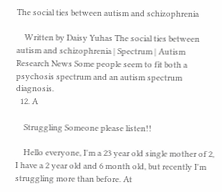The social ties between autism and schizophrenia

    Written by Daisy Yuhas The social ties between autism and schizophrenia | Spectrum | Autism Research News Some people seem to fit both a psychosis spectrum and an autism spectrum diagnosis.
  12. A

    Struggling Someone please listen!!

    Hello everyone, I'm a 23 year old single mother of 2, I have a 2 year old and 6 month old, but recently I'm struggling more than before. At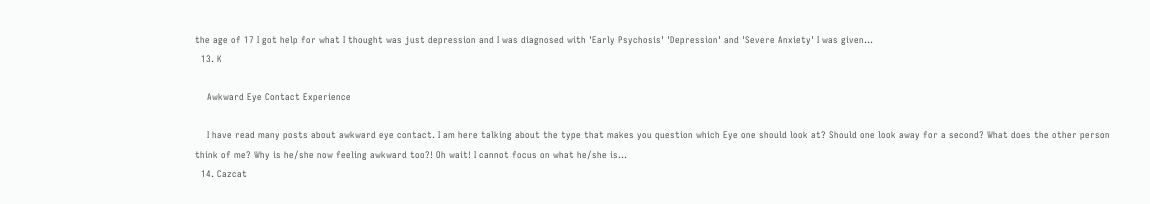the age of 17 I got help for what I thought was just depression and I was diagnosed with 'Early Psychosis' 'Depression' and 'Severe Anxiety' I was given...
  13. K

    Awkward Eye Contact Experience

    I have read many posts about awkward eye contact. I am here talking about the type that makes you question which Eye one should look at? Should one look away for a second? What does the other person think of me? Why is he/she now feeling awkward too?! Oh wait! I cannot focus on what he/she is...
  14. Cazcat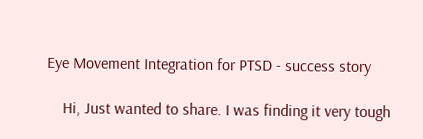Eye Movement Integration for PTSD - success story

    Hi, Just wanted to share. I was finding it very tough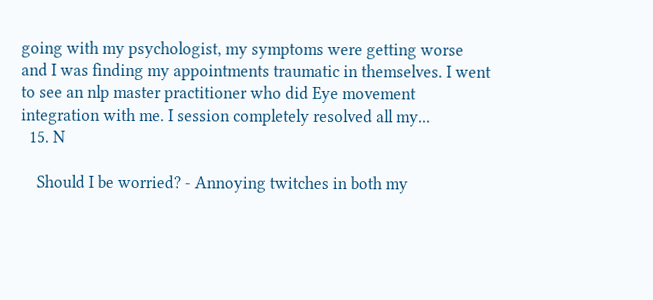going with my psychologist, my symptoms were getting worse and I was finding my appointments traumatic in themselves. I went to see an nlp master practitioner who did Eye movement integration with me. I session completely resolved all my...
  15. N

    Should I be worried? - Annoying twitches in both my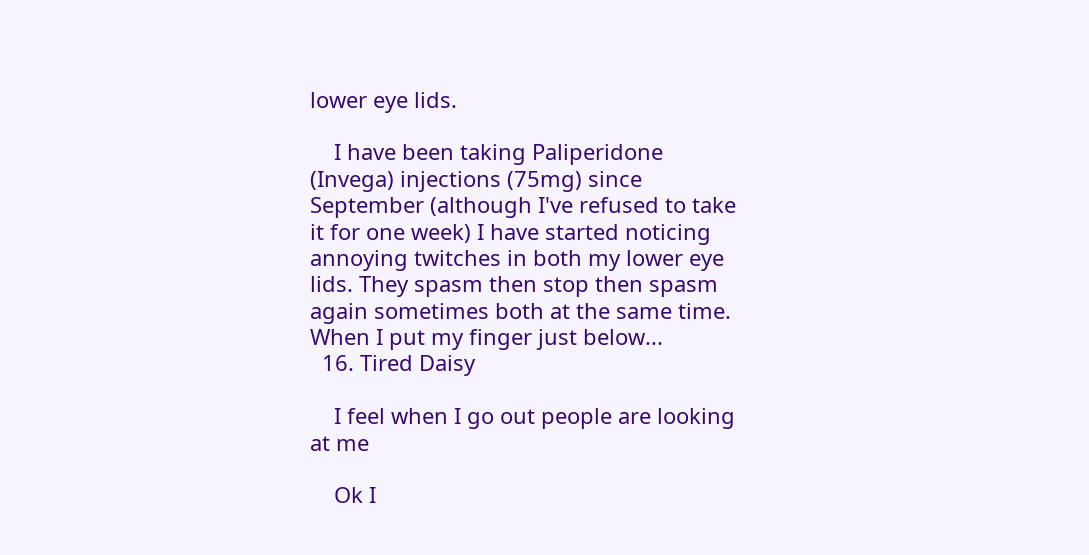lower eye lids.

    I have been taking Paliperidone (Invega) injections (75mg) since September (although I've refused to take it for one week) I have started noticing annoying twitches in both my lower eye lids. They spasm then stop then spasm again sometimes both at the same time. When I put my finger just below...
  16. Tired Daisy

    I feel when I go out people are looking at me

    Ok I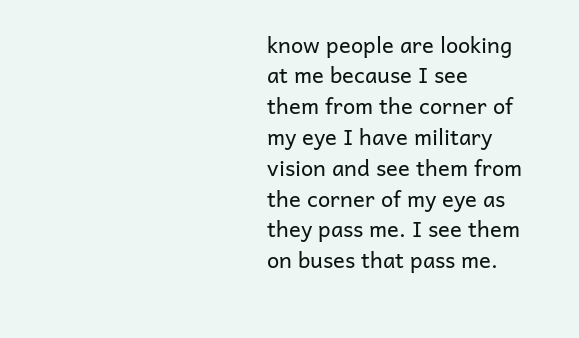know people are looking at me because I see them from the corner of my eye I have military vision and see them from the corner of my eye as they pass me. I see them on buses that pass me.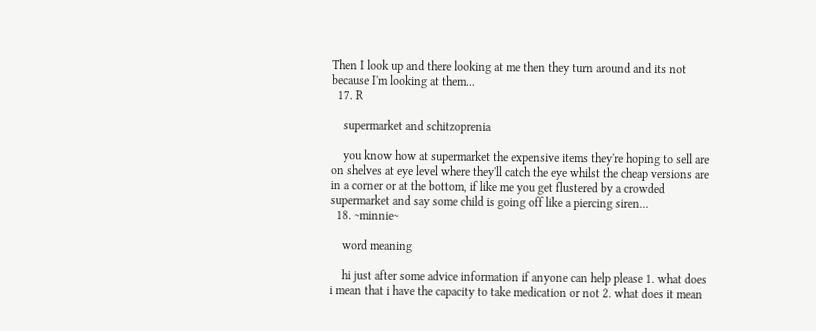Then I look up and there looking at me then they turn around and its not because I'm looking at them...
  17. R

    supermarket and schitzoprenia

    you know how at supermarket the expensive items they're hoping to sell are on shelves at eye level where they'll catch the eye whilst the cheap versions are in a corner or at the bottom, if like me you get flustered by a crowded supermarket and say some child is going off like a piercing siren...
  18. ~minnie~

    word meaning

    hi just after some advice information if anyone can help please 1. what does i mean that i have the capacity to take medication or not 2. what does it mean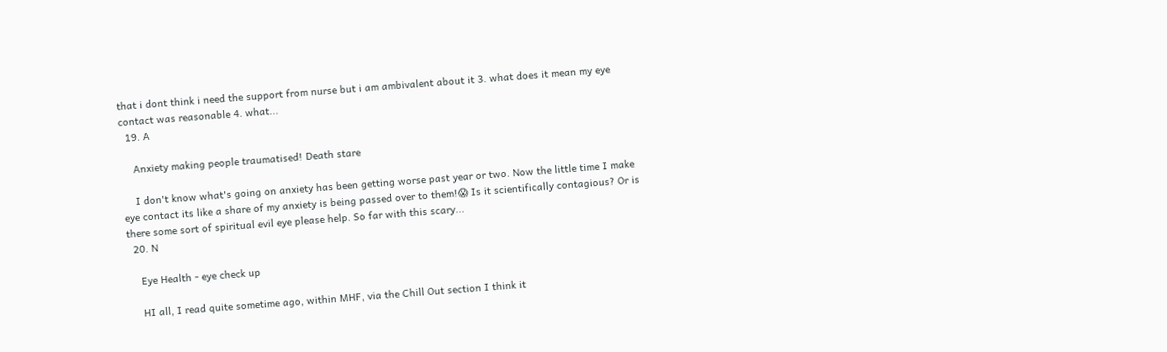that i dont think i need the support from nurse but i am ambivalent about it 3. what does it mean my eye contact was reasonable 4. what...
  19. A

    Anxiety making people traumatised! Death stare

    I don't know what's going on anxiety has been getting worse past year or two. Now the little time I make eye contact its like a share of my anxiety is being passed over to them!😱 Is it scientifically contagious? Or is there some sort of spiritual evil eye please help. So far with this scary...
  20. N

    Eye Health - eye check up

    HI all, I read quite sometime ago, within MHF, via the Chill Out section I think it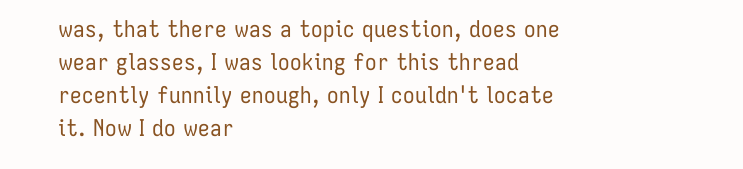was, that there was a topic question, does one wear glasses, I was looking for this thread recently funnily enough, only I couldn't locate it. Now I do wear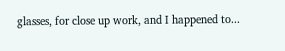glasses, for close up work, and I happened to...